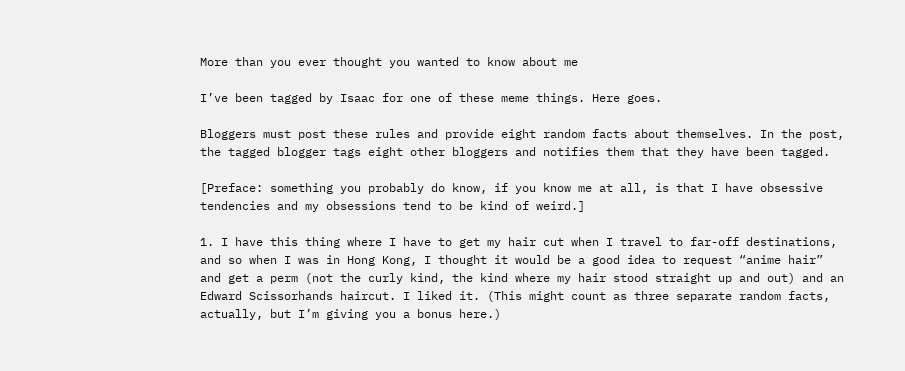More than you ever thought you wanted to know about me

I’ve been tagged by Isaac for one of these meme things. Here goes.

Bloggers must post these rules and provide eight random facts about themselves. In the post, the tagged blogger tags eight other bloggers and notifies them that they have been tagged.

[Preface: something you probably do know, if you know me at all, is that I have obsessive tendencies and my obsessions tend to be kind of weird.]

1. I have this thing where I have to get my hair cut when I travel to far-off destinations, and so when I was in Hong Kong, I thought it would be a good idea to request “anime hair” and get a perm (not the curly kind, the kind where my hair stood straight up and out) and an Edward Scissorhands haircut. I liked it. (This might count as three separate random facts, actually, but I’m giving you a bonus here.)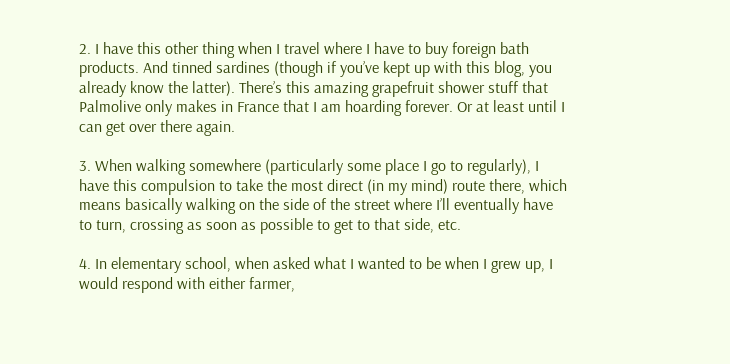2. I have this other thing when I travel where I have to buy foreign bath products. And tinned sardines (though if you’ve kept up with this blog, you already know the latter). There’s this amazing grapefruit shower stuff that Palmolive only makes in France that I am hoarding forever. Or at least until I can get over there again.

3. When walking somewhere (particularly some place I go to regularly), I have this compulsion to take the most direct (in my mind) route there, which means basically walking on the side of the street where I’ll eventually have to turn, crossing as soon as possible to get to that side, etc.

4. In elementary school, when asked what I wanted to be when I grew up, I would respond with either farmer,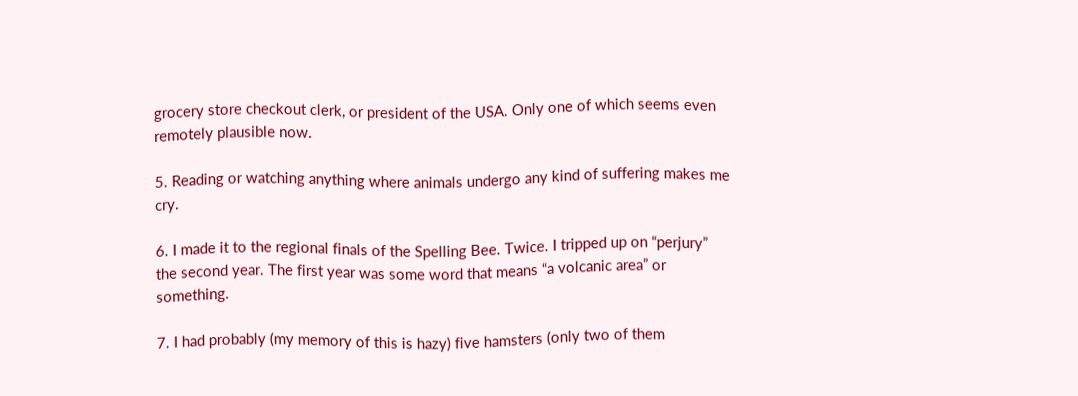grocery store checkout clerk, or president of the USA. Only one of which seems even remotely plausible now.

5. Reading or watching anything where animals undergo any kind of suffering makes me cry.

6. I made it to the regional finals of the Spelling Bee. Twice. I tripped up on “perjury” the second year. The first year was some word that means “a volcanic area” or something.

7. I had probably (my memory of this is hazy) five hamsters (only two of them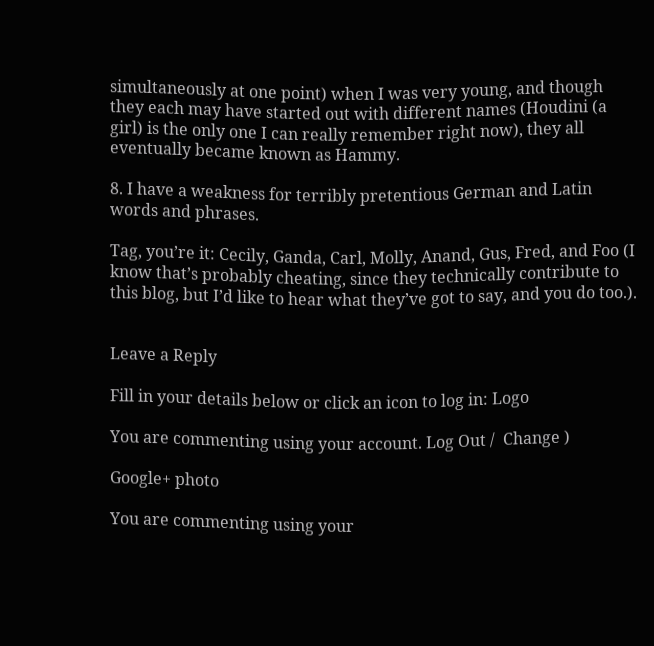simultaneously at one point) when I was very young, and though they each may have started out with different names (Houdini (a girl) is the only one I can really remember right now), they all eventually became known as Hammy.

8. I have a weakness for terribly pretentious German and Latin words and phrases.

Tag, you’re it: Cecily, Ganda, Carl, Molly, Anand, Gus, Fred, and Foo (I know that’s probably cheating, since they technically contribute to this blog, but I’d like to hear what they’ve got to say, and you do too.).


Leave a Reply

Fill in your details below or click an icon to log in: Logo

You are commenting using your account. Log Out /  Change )

Google+ photo

You are commenting using your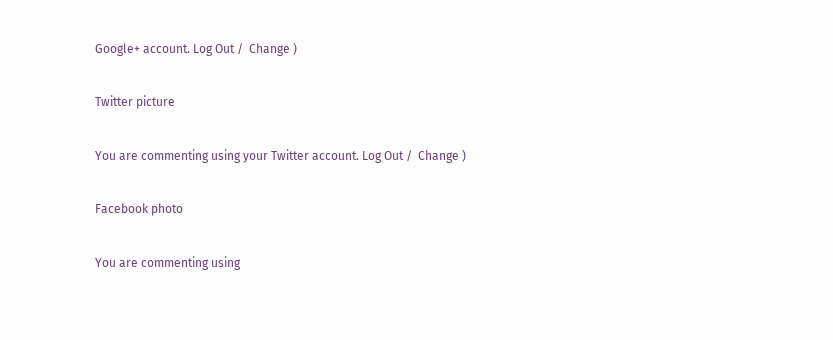Google+ account. Log Out /  Change )

Twitter picture

You are commenting using your Twitter account. Log Out /  Change )

Facebook photo

You are commenting using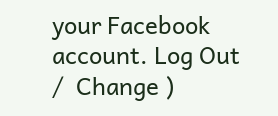your Facebook account. Log Out /  Change )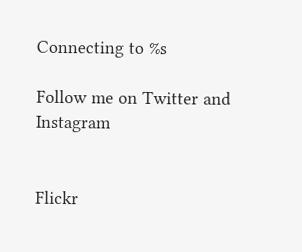Connecting to %s

Follow me on Twitter and Instagram


Flickr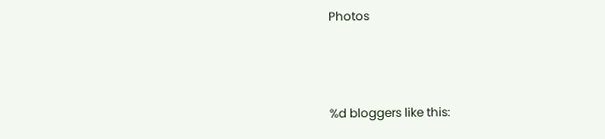Photos



%d bloggers like this: